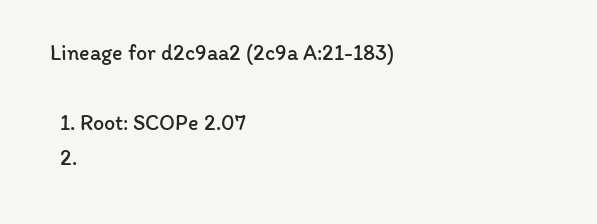Lineage for d2c9aa2 (2c9a A:21-183)

  1. Root: SCOPe 2.07
  2.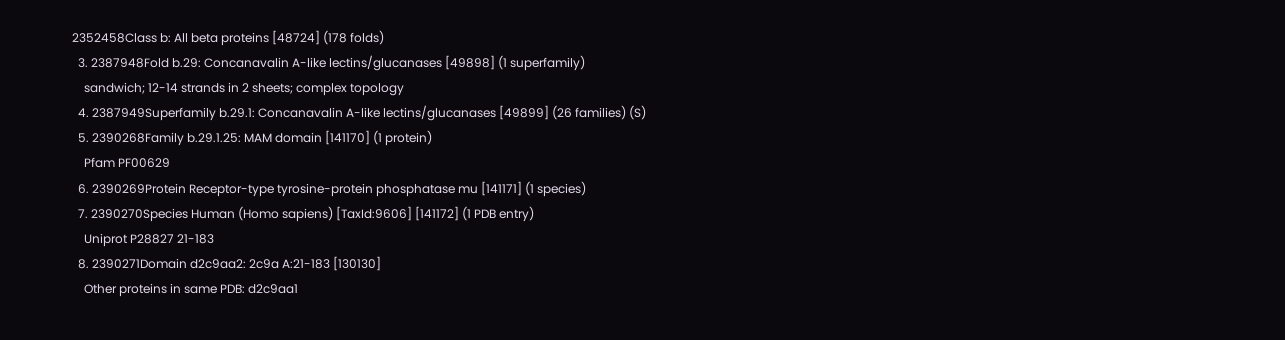2352458Class b: All beta proteins [48724] (178 folds)
  3. 2387948Fold b.29: Concanavalin A-like lectins/glucanases [49898] (1 superfamily)
    sandwich; 12-14 strands in 2 sheets; complex topology
  4. 2387949Superfamily b.29.1: Concanavalin A-like lectins/glucanases [49899] (26 families) (S)
  5. 2390268Family b.29.1.25: MAM domain [141170] (1 protein)
    Pfam PF00629
  6. 2390269Protein Receptor-type tyrosine-protein phosphatase mu [141171] (1 species)
  7. 2390270Species Human (Homo sapiens) [TaxId:9606] [141172] (1 PDB entry)
    Uniprot P28827 21-183
  8. 2390271Domain d2c9aa2: 2c9a A:21-183 [130130]
    Other proteins in same PDB: d2c9aa1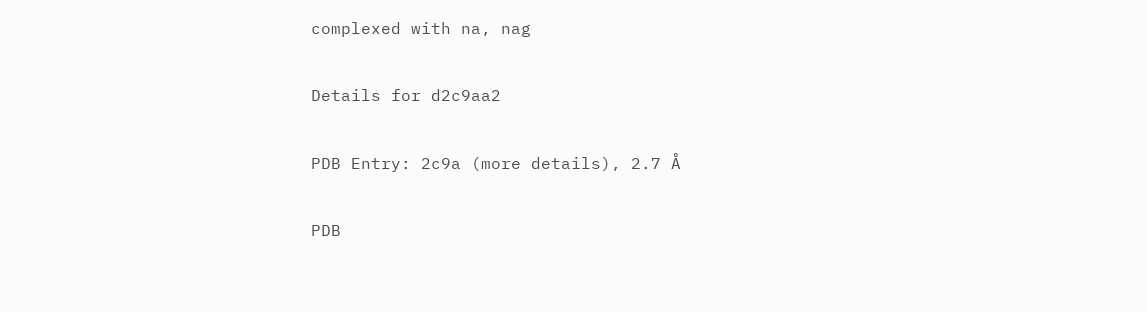complexed with na, nag

Details for d2c9aa2

PDB Entry: 2c9a (more details), 2.7 Å

PDB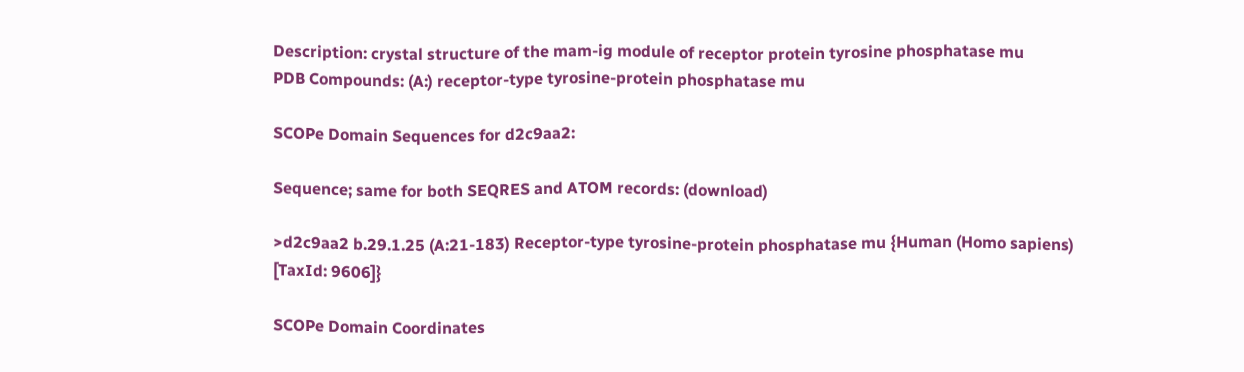Description: crystal structure of the mam-ig module of receptor protein tyrosine phosphatase mu
PDB Compounds: (A:) receptor-type tyrosine-protein phosphatase mu

SCOPe Domain Sequences for d2c9aa2:

Sequence; same for both SEQRES and ATOM records: (download)

>d2c9aa2 b.29.1.25 (A:21-183) Receptor-type tyrosine-protein phosphatase mu {Human (Homo sapiens) [TaxId: 9606]}

SCOPe Domain Coordinates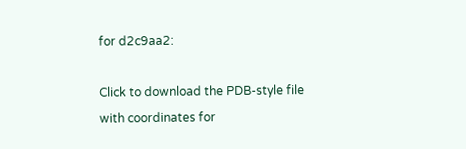for d2c9aa2:

Click to download the PDB-style file with coordinates for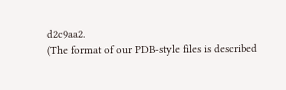d2c9aa2.
(The format of our PDB-style files is described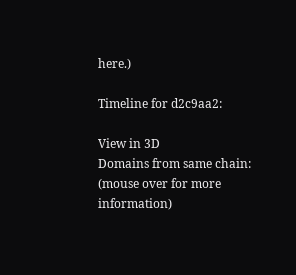here.)

Timeline for d2c9aa2:

View in 3D
Domains from same chain:
(mouse over for more information)